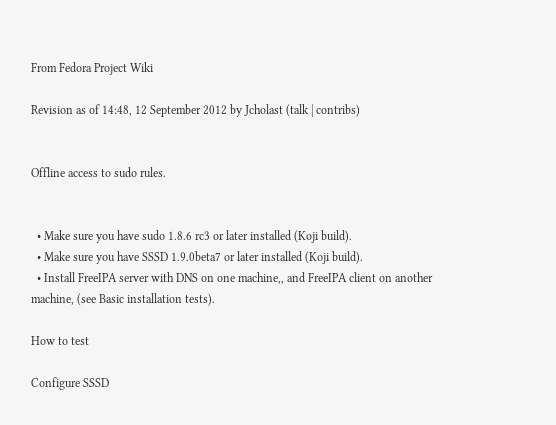From Fedora Project Wiki

Revision as of 14:48, 12 September 2012 by Jcholast (talk | contribs)


Offline access to sudo rules.


  • Make sure you have sudo 1.8.6 rc3 or later installed (Koji build).
  • Make sure you have SSSD 1.9.0beta7 or later installed (Koji build).
  • Install FreeIPA server with DNS on one machine,, and FreeIPA client on another machine, (see Basic installation tests).

How to test

Configure SSSD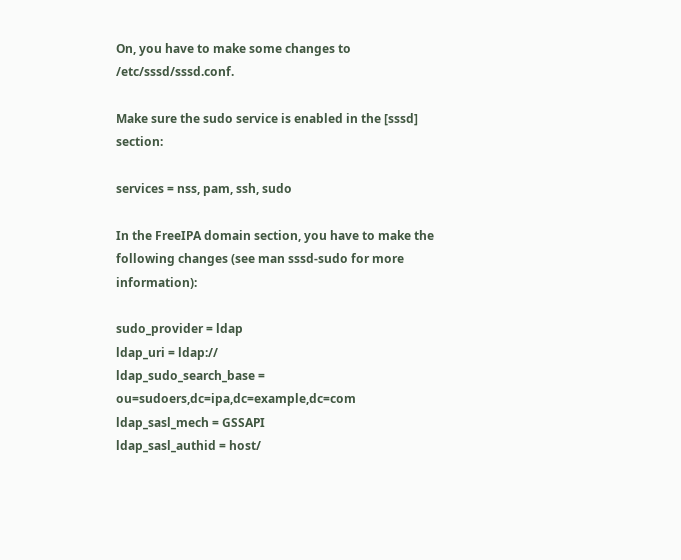On, you have to make some changes to /etc/sssd/sssd.conf.

Make sure the sudo service is enabled in the [sssd] section:

services = nss, pam, ssh, sudo

In the FreeIPA domain section, you have to make the following changes (see man sssd-sudo for more information):

sudo_provider = ldap
ldap_uri = ldap://
ldap_sudo_search_base = ou=sudoers,dc=ipa,dc=example,dc=com
ldap_sasl_mech = GSSAPI
ldap_sasl_authid = host/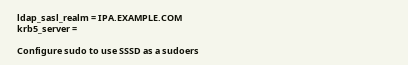ldap_sasl_realm = IPA.EXAMPLE.COM
krb5_server =

Configure sudo to use SSSD as a sudoers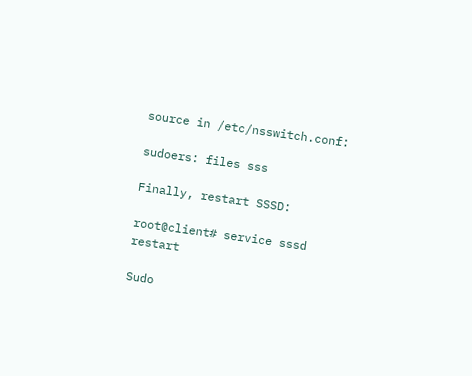source in /etc/nsswitch.conf:

sudoers: files sss

Finally, restart SSSD:

root@client# service sssd restart

Sudo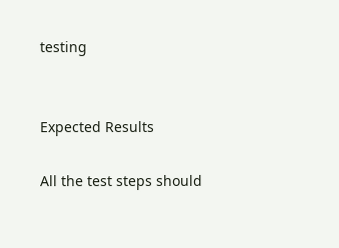testing


Expected Results

All the test steps should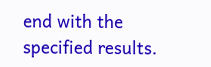end with the specified results.